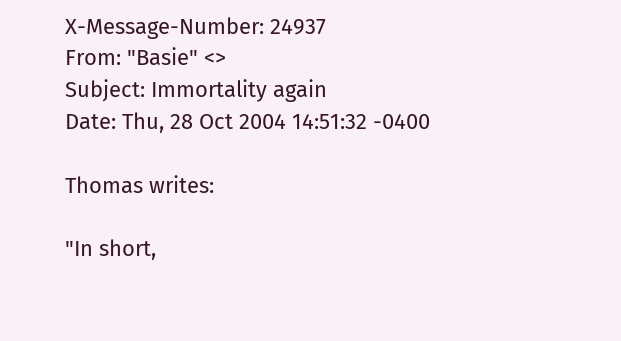X-Message-Number: 24937
From: "Basie" <>
Subject: Immortality again
Date: Thu, 28 Oct 2004 14:51:32 -0400

Thomas writes:

"In short,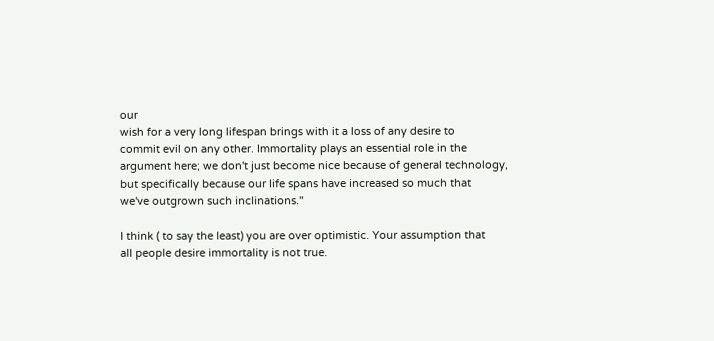our
wish for a very long lifespan brings with it a loss of any desire to
commit evil on any other. Immortality plays an essential role in the
argument here; we don't just become nice because of general technology,
but specifically because our life spans have increased so much that
we've outgrown such inclinations."

I think ( to say the least) you are over optimistic. Your assumption that
all people desire immortality is not true.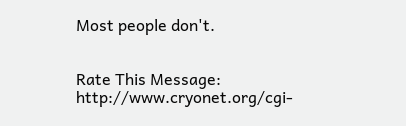Most people don't.


Rate This Message: http://www.cryonet.org/cgi-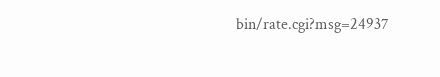bin/rate.cgi?msg=24937